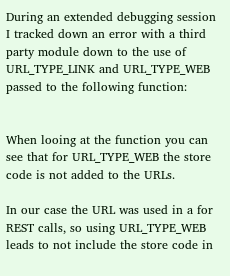During an extended debugging session I tracked down an error with a third party module down to the use of URL_TYPE_LINK and URL_TYPE_WEB passed to the following function:


When looing at the function you can see that for URL_TYPE_WEB the store code is not added to the URLs.

In our case the URL was used in a for REST calls, so using URL_TYPE_WEB leads to not include the store code in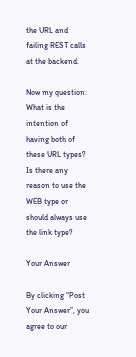the URL and failing REST calls at the backend.

Now my question: What is the intention of having both of these URL types? Is there any reason to use the WEB type or should always use the link type?

Your Answer

By clicking “Post Your Answer”, you agree to our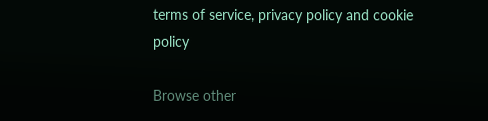terms of service, privacy policy and cookie policy

Browse other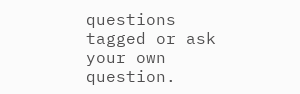questions tagged or ask your own question.